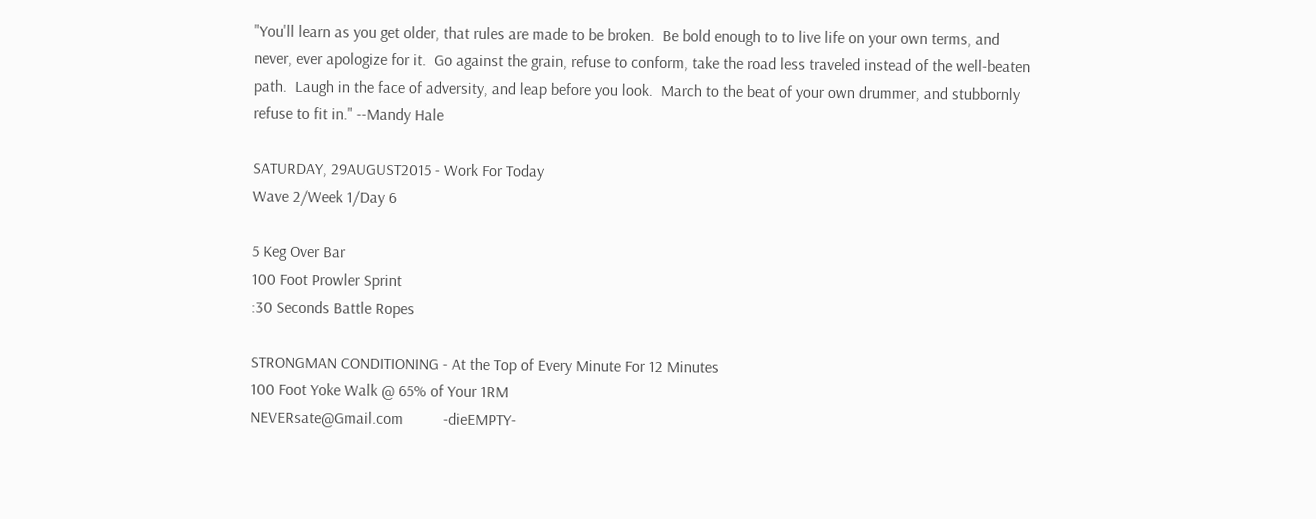"You'll learn as you get older, that rules are made to be broken.  Be bold enough to to live life on your own terms, and never, ever apologize for it.  Go against the grain, refuse to conform, take the road less traveled instead of the well-beaten path.  Laugh in the face of adversity, and leap before you look.  March to the beat of your own drummer, and stubbornly refuse to fit in." --Mandy Hale

SATURDAY, 29AUGUST2015 - Work For Today
Wave 2/Week 1/Day 6

5 Keg Over Bar
100 Foot Prowler Sprint
:30 Seconds Battle Ropes

STRONGMAN CONDITIONING - At the Top of Every Minute For 12 Minutes
100 Foot Yoke Walk @ 65% of Your 1RM
NEVERsate@Gmail.com          -dieEMPTY-